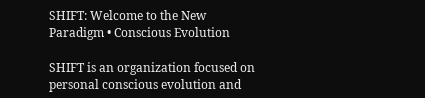SHIFT: Welcome to the New Paradigm • Conscious Evolution

SHIFT is an organization focused on personal conscious evolution and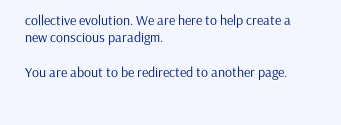collective evolution. We are here to help create a new conscious paradigm.

You are about to be redirected to another page.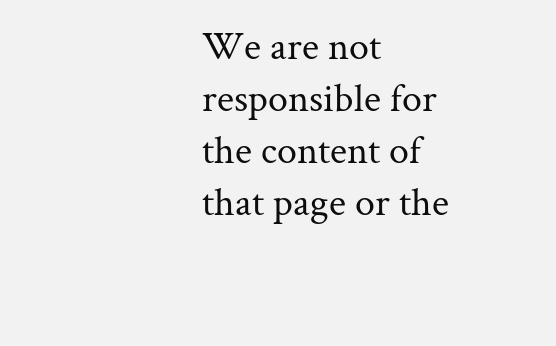We are not responsible for the content of that page or the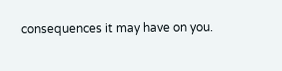consequences it may have on you.